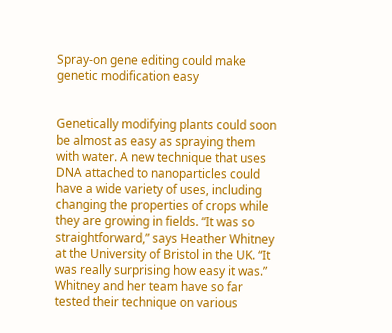Spray-on gene editing could make genetic modification easy


Genetically modifying plants could soon be almost as easy as spraying them with water. A new technique that uses DNA attached to nanoparticles could have a wide variety of uses, including changing the properties of crops while they are growing in fields. “It was so straightforward,” says Heather Whitney at the University of Bristol in the UK. “It was really surprising how easy it was.” Whitney and her team have so far tested their technique on various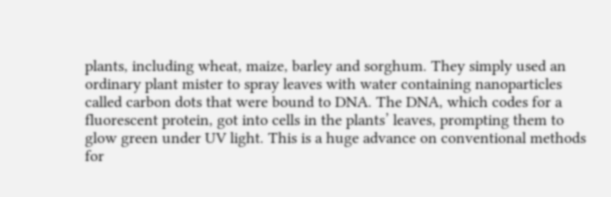plants, including wheat, maize, barley and sorghum. They simply used an ordinary plant mister to spray leaves with water containing nanoparticles called carbon dots that were bound to DNA. The DNA, which codes for a fluorescent protein, got into cells in the plants’ leaves, prompting them to glow green under UV light. This is a huge advance on conventional methods for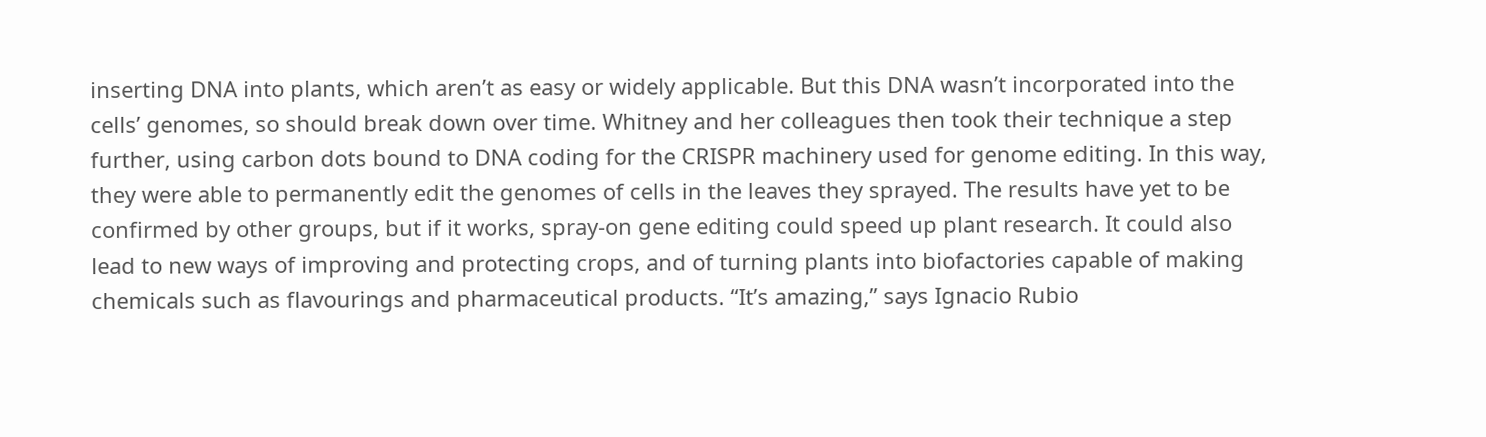inserting DNA into plants, which aren’t as easy or widely applicable. But this DNA wasn’t incorporated into the cells’ genomes, so should break down over time. Whitney and her colleagues then took their technique a step further, using carbon dots bound to DNA coding for the CRISPR machinery used for genome editing. In this way, they were able to permanently edit the genomes of cells in the leaves they sprayed. The results have yet to be confirmed by other groups, but if it works, spray-on gene editing could speed up plant research. It could also lead to new ways of improving and protecting crops, and of turning plants into biofactories capable of making chemicals such as flavourings and pharmaceutical products. “It’s amazing,” says Ignacio Rubio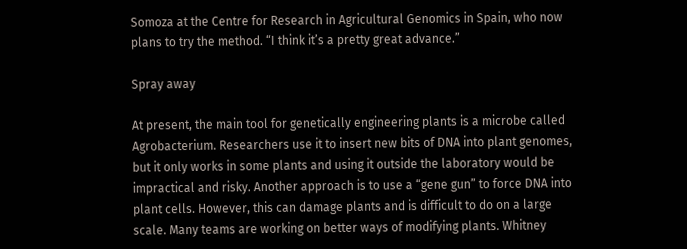Somoza at the Centre for Research in Agricultural Genomics in Spain, who now plans to try the method. “I think it’s a pretty great advance.”

Spray away

At present, the main tool for genetically engineering plants is a microbe called Agrobacterium. Researchers use it to insert new bits of DNA into plant genomes, but it only works in some plants and using it outside the laboratory would be impractical and risky. Another approach is to use a “gene gun” to force DNA into plant cells. However, this can damage plants and is difficult to do on a large scale. Many teams are working on better ways of modifying plants. Whitney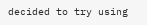decided to try using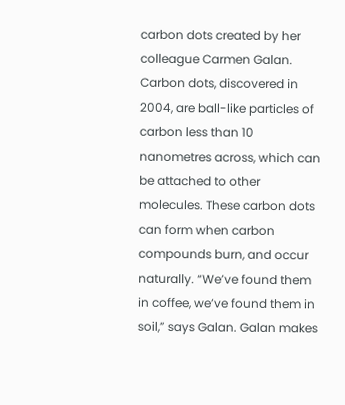carbon dots created by her colleague Carmen Galan. Carbon dots, discovered in 2004, are ball-like particles of carbon less than 10 nanometres across, which can be attached to other molecules. These carbon dots can form when carbon compounds burn, and occur naturally. “We’ve found them in coffee, we’ve found them in soil,” says Galan. Galan makes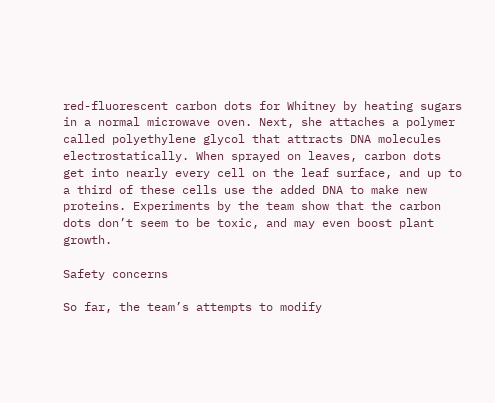red-fluorescent carbon dots for Whitney by heating sugars in a normal microwave oven. Next, she attaches a polymer called polyethylene glycol that attracts DNA molecules electrostatically. When sprayed on leaves, carbon dots get into nearly every cell on the leaf surface, and up to a third of these cells use the added DNA to make new proteins. Experiments by the team show that the carbon dots don’t seem to be toxic, and may even boost plant growth.

Safety concerns

So far, the team’s attempts to modify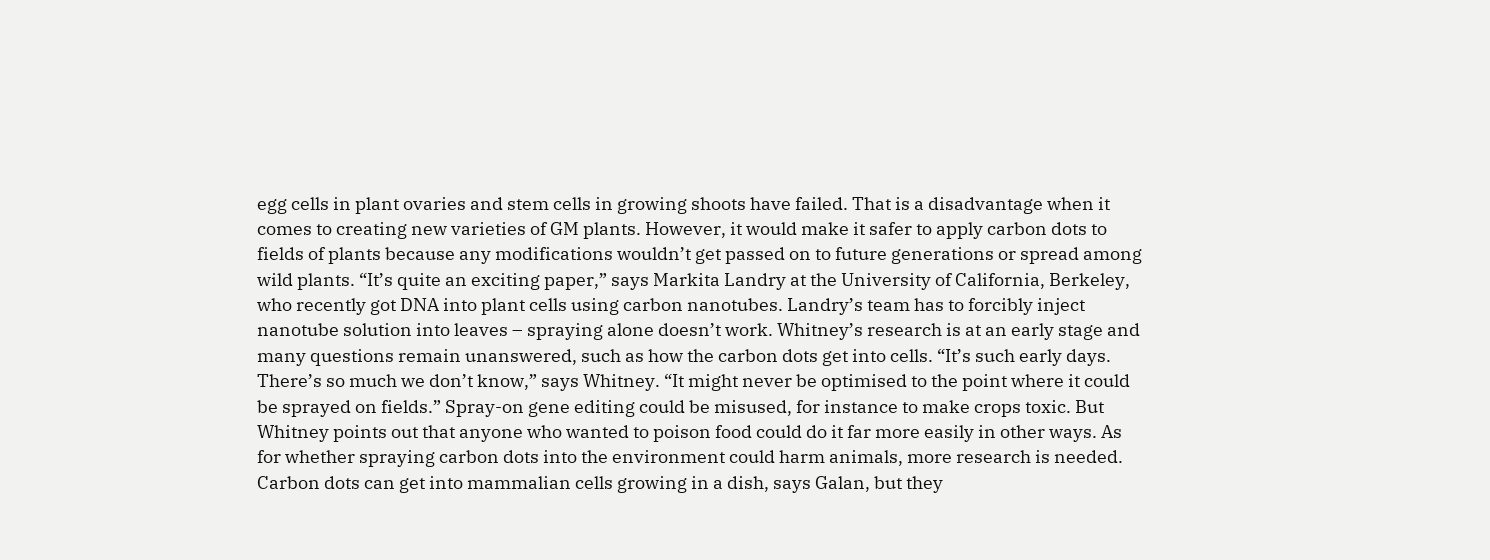egg cells in plant ovaries and stem cells in growing shoots have failed. That is a disadvantage when it comes to creating new varieties of GM plants. However, it would make it safer to apply carbon dots to fields of plants because any modifications wouldn’t get passed on to future generations or spread among wild plants. “It’s quite an exciting paper,” says Markita Landry at the University of California, Berkeley, who recently got DNA into plant cells using carbon nanotubes. Landry’s team has to forcibly inject nanotube solution into leaves – spraying alone doesn’t work. Whitney’s research is at an early stage and many questions remain unanswered, such as how the carbon dots get into cells. “It’s such early days. There’s so much we don’t know,” says Whitney. “It might never be optimised to the point where it could be sprayed on fields.” Spray-on gene editing could be misused, for instance to make crops toxic. But Whitney points out that anyone who wanted to poison food could do it far more easily in other ways. As for whether spraying carbon dots into the environment could harm animals, more research is needed. Carbon dots can get into mammalian cells growing in a dish, says Galan, but they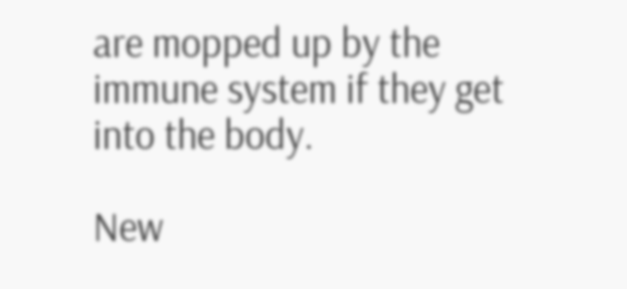are mopped up by the immune system if they get into the body.

New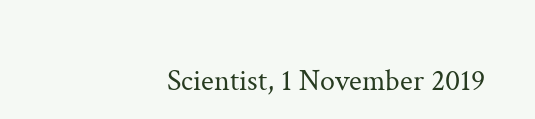Scientist, 1 November 2019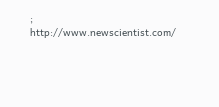; http://www.newscientist.com/